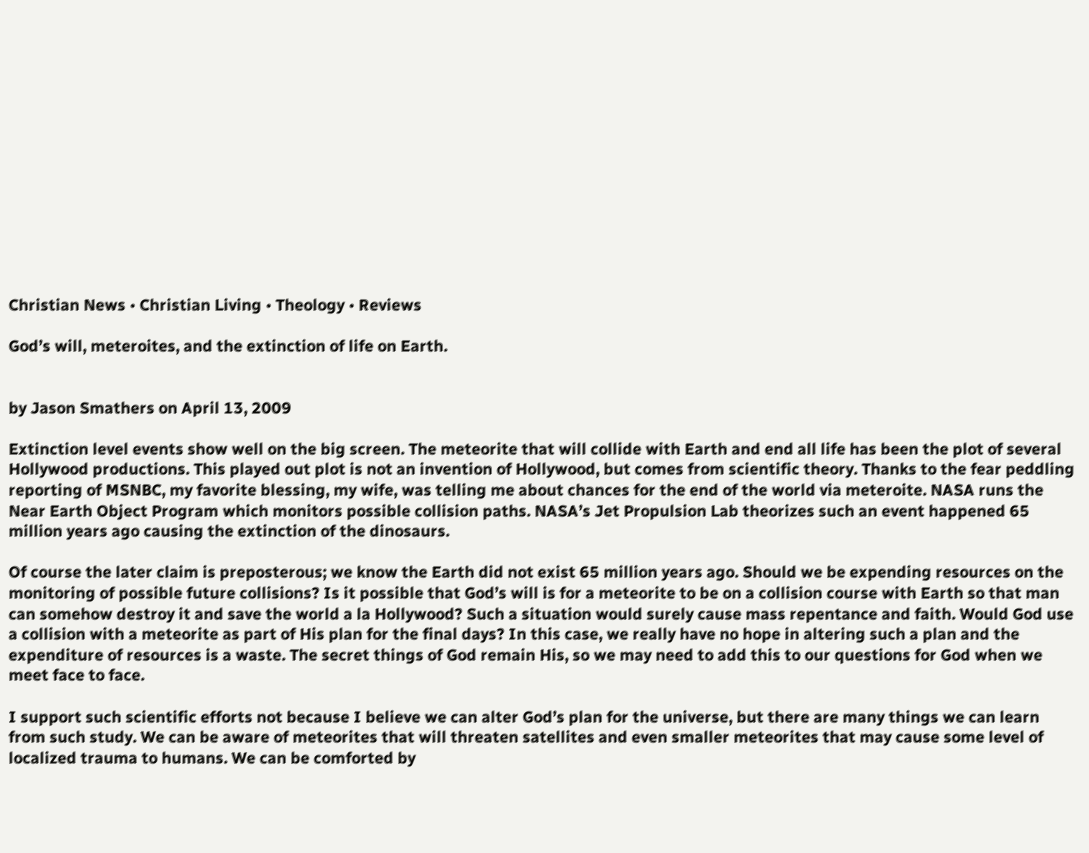Christian News • Christian Living • Theology • Reviews

God’s will, meteroites, and the extinction of life on Earth.


by Jason Smathers on April 13, 2009

Extinction level events show well on the big screen. The meteorite that will collide with Earth and end all life has been the plot of several Hollywood productions. This played out plot is not an invention of Hollywood, but comes from scientific theory. Thanks to the fear peddling reporting of MSNBC, my favorite blessing, my wife, was telling me about chances for the end of the world via meteroite. NASA runs the Near Earth Object Program which monitors possible collision paths. NASA’s Jet Propulsion Lab theorizes such an event happened 65 million years ago causing the extinction of the dinosaurs.

Of course the later claim is preposterous; we know the Earth did not exist 65 million years ago. Should we be expending resources on the monitoring of possible future collisions? Is it possible that God’s will is for a meteorite to be on a collision course with Earth so that man can somehow destroy it and save the world a la Hollywood? Such a situation would surely cause mass repentance and faith. Would God use a collision with a meteorite as part of His plan for the final days? In this case, we really have no hope in altering such a plan and the expenditure of resources is a waste. The secret things of God remain His, so we may need to add this to our questions for God when we meet face to face.

I support such scientific efforts not because I believe we can alter God’s plan for the universe, but there are many things we can learn from such study. We can be aware of meteorites that will threaten satellites and even smaller meteorites that may cause some level of localized trauma to humans. We can be comforted by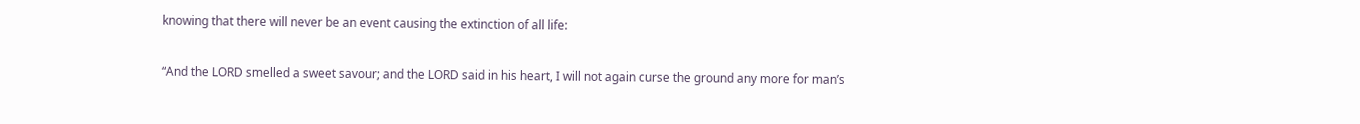knowing that there will never be an event causing the extinction of all life:

“And the LORD smelled a sweet savour; and the LORD said in his heart, I will not again curse the ground any more for man’s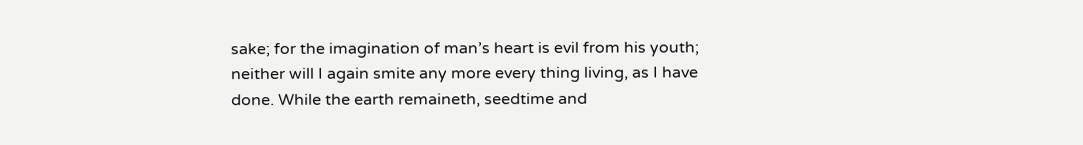sake; for the imagination of man’s heart is evil from his youth; neither will I again smite any more every thing living, as I have done. While the earth remaineth, seedtime and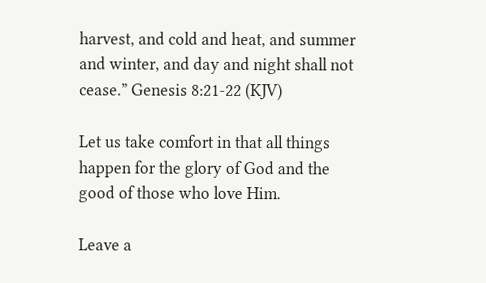harvest, and cold and heat, and summer and winter, and day and night shall not cease.” Genesis 8:21-22 (KJV)

Let us take comfort in that all things happen for the glory of God and the good of those who love Him.

Leave a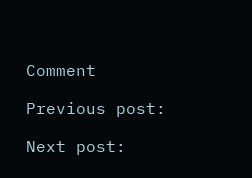Comment

Previous post:

Next post: